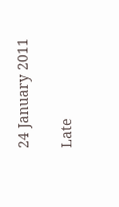24 January 2011

Late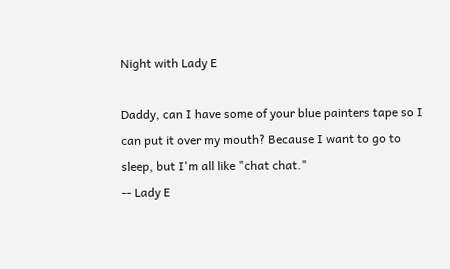Night with Lady E

Daddy, can I have some of your blue painters tape so I can put it over my mouth? Because I want to go to sleep, but I'm all like "chat chat."
-- Lady E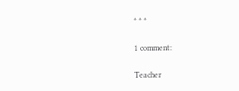* * *

1 comment:

Teacher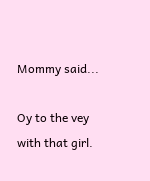Mommy said...

Oy to the vey with that girl.